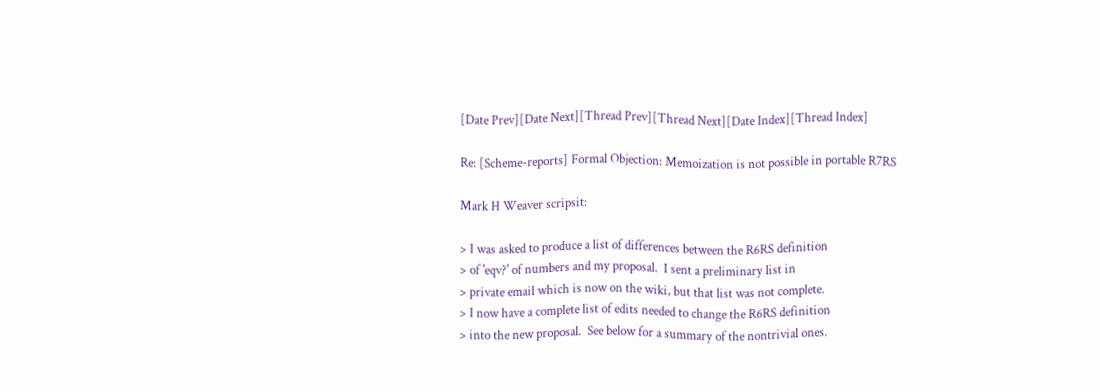[Date Prev][Date Next][Thread Prev][Thread Next][Date Index][Thread Index]

Re: [Scheme-reports] Formal Objection: Memoization is not possible in portable R7RS

Mark H Weaver scripsit:

> I was asked to produce a list of differences between the R6RS definition
> of 'eqv?' of numbers and my proposal.  I sent a preliminary list in
> private email which is now on the wiki, but that list was not complete.
> I now have a complete list of edits needed to change the R6RS definition
> into the new proposal.  See below for a summary of the nontrivial ones.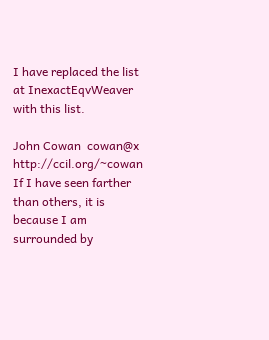I have replaced the list at InexactEqvWeaver with this list.

John Cowan  cowan@x  http://ccil.org/~cowan
If I have seen farther than others, it is because I am surrounded by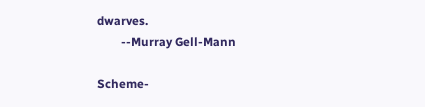dwarves.
        --Murray Gell-Mann

Scheme-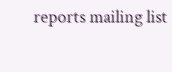reports mailing list